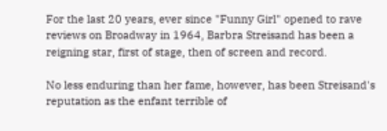For the last 20 years, ever since "Funny Girl" opened to rave reviews on Broadway in 1964, Barbra Streisand has been a reigning star, first of stage, then of screen and record.

No less enduring than her fame, however, has been Streisand's reputation as the enfant terrible of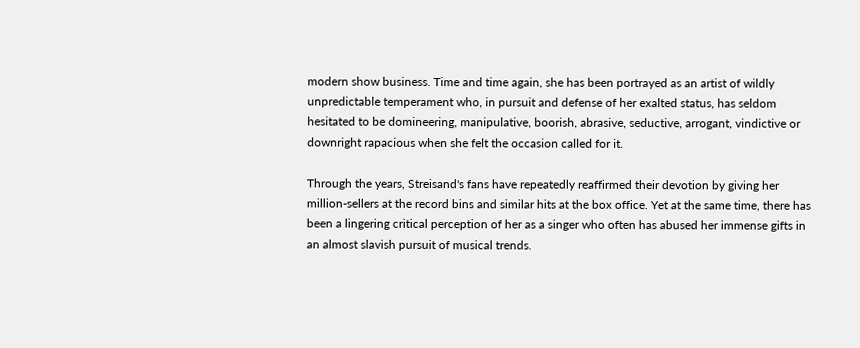modern show business. Time and time again, she has been portrayed as an artist of wildly unpredictable temperament who, in pursuit and defense of her exalted status, has seldom hesitated to be domineering, manipulative, boorish, abrasive, seductive, arrogant, vindictive or downright rapacious when she felt the occasion called for it.

Through the years, Streisand's fans have repeatedly reaffirmed their devotion by giving her million-sellers at the record bins and similar hits at the box office. Yet at the same time, there has been a lingering critical perception of her as a singer who often has abused her immense gifts in an almost slavish pursuit of musical trends.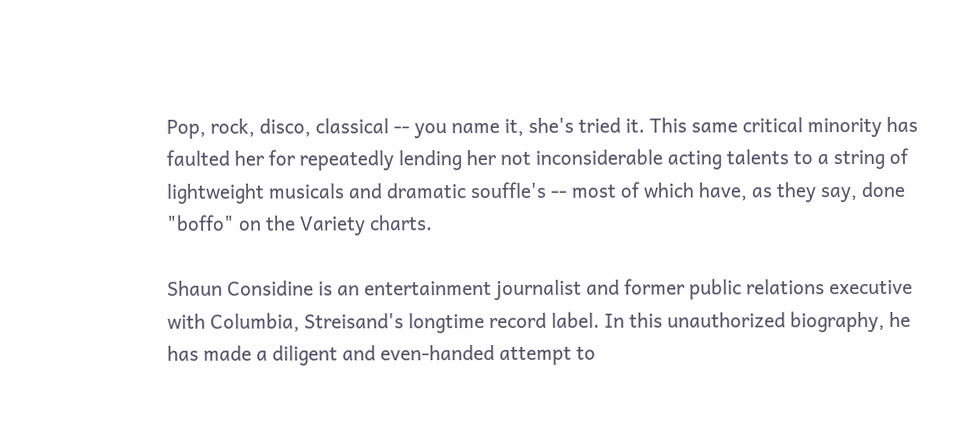Pop, rock, disco, classical -- you name it, she's tried it. This same critical minority has faulted her for repeatedly lending her not inconsiderable acting talents to a string of lightweight musicals and dramatic souffle's -- most of which have, as they say, done "boffo" on the Variety charts.

Shaun Considine is an entertainment journalist and former public relations executive with Columbia, Streisand's longtime record label. In this unauthorized biography, he has made a diligent and even-handed attempt to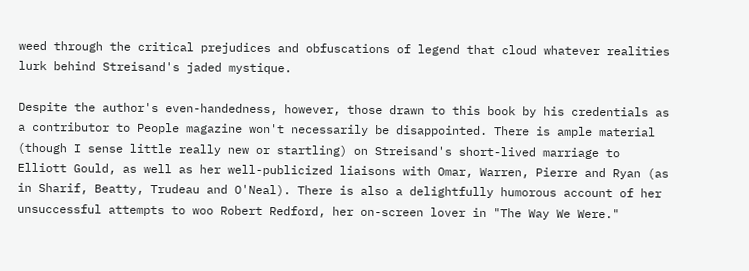weed through the critical prejudices and obfuscations of legend that cloud whatever realities lurk behind Streisand's jaded mystique.

Despite the author's even-handedness, however, those drawn to this book by his credentials as a contributor to People magazine won't necessarily be disappointed. There is ample material (though I sense little really new or startling) on Streisand's short-lived marriage to Elliott Gould, as well as her well-publicized liaisons with Omar, Warren, Pierre and Ryan (as in Sharif, Beatty, Trudeau and O'Neal). There is also a delightfully humorous account of her unsuccessful attempts to woo Robert Redford, her on-screen lover in "The Way We Were."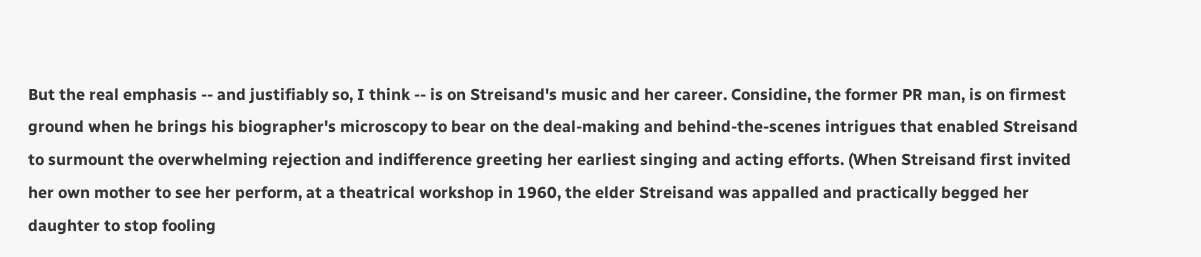But the real emphasis -- and justifiably so, I think -- is on Streisand's music and her career. Considine, the former PR man, is on firmest ground when he brings his biographer's microscopy to bear on the deal-making and behind-the-scenes intrigues that enabled Streisand to surmount the overwhelming rejection and indifference greeting her earliest singing and acting efforts. (When Streisand first invited her own mother to see her perform, at a theatrical workshop in 1960, the elder Streisand was appalled and practically begged her daughter to stop fooling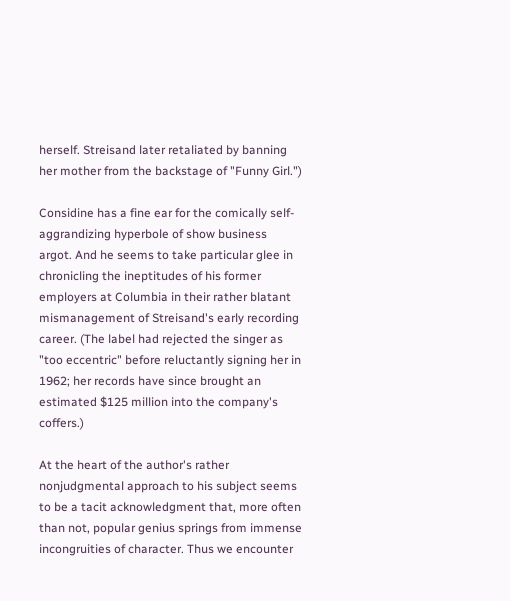herself. Streisand later retaliated by banning her mother from the backstage of "Funny Girl.")

Considine has a fine ear for the comically self-aggrandizing hyperbole of show business argot. And he seems to take particular glee in chronicling the ineptitudes of his former employers at Columbia in their rather blatant mismanagement of Streisand's early recording career. (The label had rejected the singer as "too eccentric" before reluctantly signing her in 1962; her records have since brought an estimated $125 million into the company's coffers.)

At the heart of the author's rather nonjudgmental approach to his subject seems to be a tacit acknowledgment that, more often than not, popular genius springs from immense incongruities of character. Thus we encounter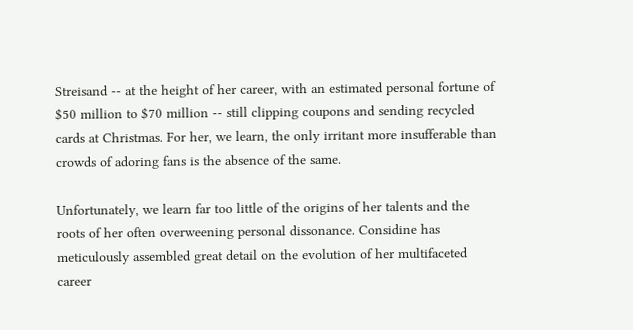Streisand -- at the height of her career, with an estimated personal fortune of $50 million to $70 million -- still clipping coupons and sending recycled cards at Christmas. For her, we learn, the only irritant more insufferable than crowds of adoring fans is the absence of the same.

Unfortunately, we learn far too little of the origins of her talents and the roots of her often overweening personal dissonance. Considine has meticulously assembled great detail on the evolution of her multifaceted career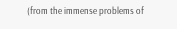(from the immense problems of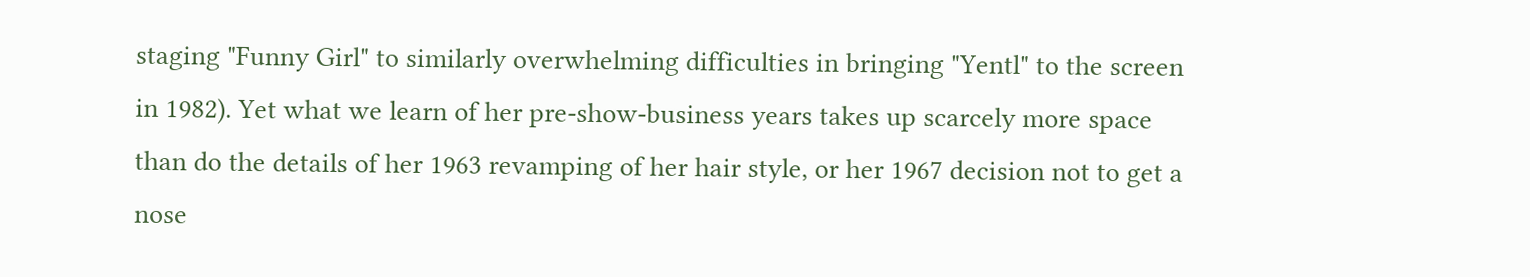staging "Funny Girl" to similarly overwhelming difficulties in bringing "Yentl" to the screen in 1982). Yet what we learn of her pre-show-business years takes up scarcely more space than do the details of her 1963 revamping of her hair style, or her 1967 decision not to get a nose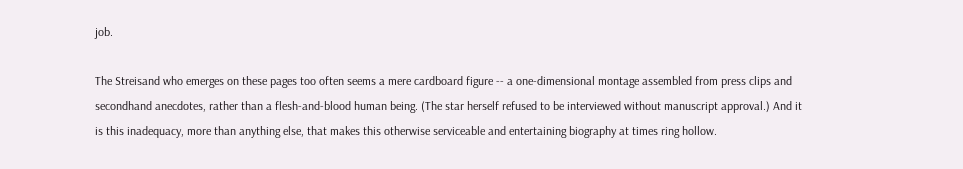job.

The Streisand who emerges on these pages too often seems a mere cardboard figure -- a one-dimensional montage assembled from press clips and secondhand anecdotes, rather than a flesh-and-blood human being. (The star herself refused to be interviewed without manuscript approval.) And it is this inadequacy, more than anything else, that makes this otherwise serviceable and entertaining biography at times ring hollow.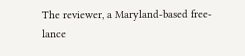The reviewer, a Maryland-based free-lance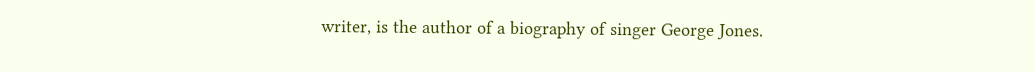writer, is the author of a biography of singer George Jones.